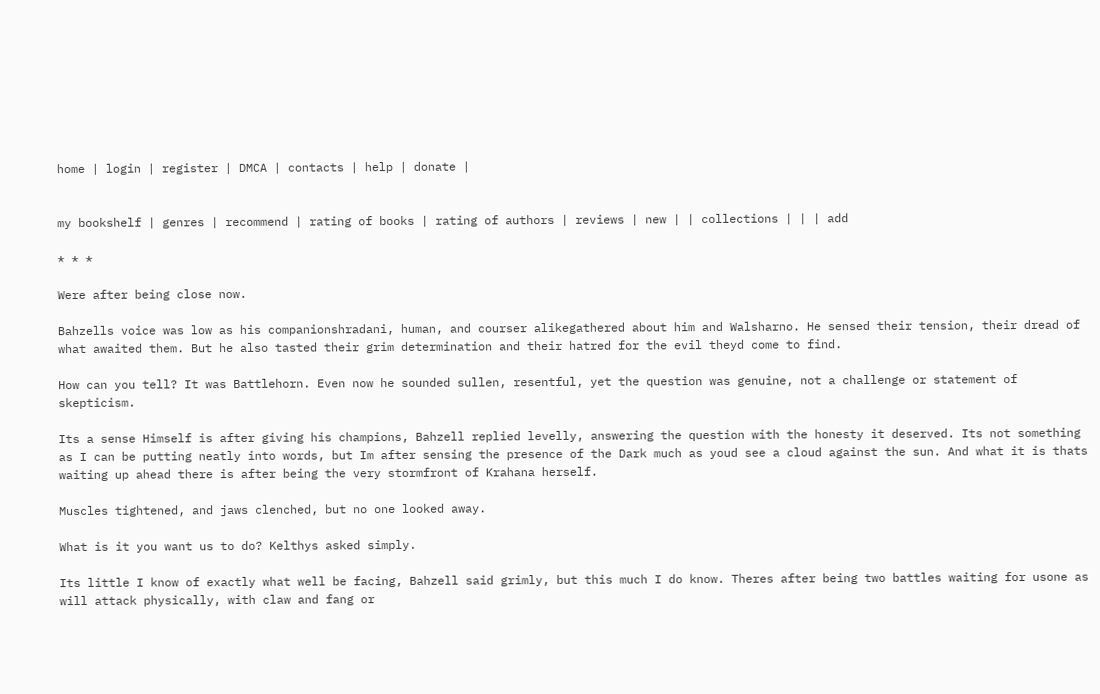home | login | register | DMCA | contacts | help | donate |


my bookshelf | genres | recommend | rating of books | rating of authors | reviews | new | | collections | | | add

* * *

Were after being close now.

Bahzells voice was low as his companionshradani, human, and courser alikegathered about him and Walsharno. He sensed their tension, their dread of what awaited them. But he also tasted their grim determination and their hatred for the evil theyd come to find.

How can you tell? It was Battlehorn. Even now he sounded sullen, resentful, yet the question was genuine, not a challenge or statement of skepticism.

Its a sense Himself is after giving his champions, Bahzell replied levelly, answering the question with the honesty it deserved. Its not something as I can be putting neatly into words, but Im after sensing the presence of the Dark much as youd see a cloud against the sun. And what it is thats waiting up ahead there is after being the very stormfront of Krahana herself.

Muscles tightened, and jaws clenched, but no one looked away.

What is it you want us to do? Kelthys asked simply.

Its little I know of exactly what well be facing, Bahzell said grimly, but this much I do know. Theres after being two battles waiting for usone as will attack physically, with claw and fang or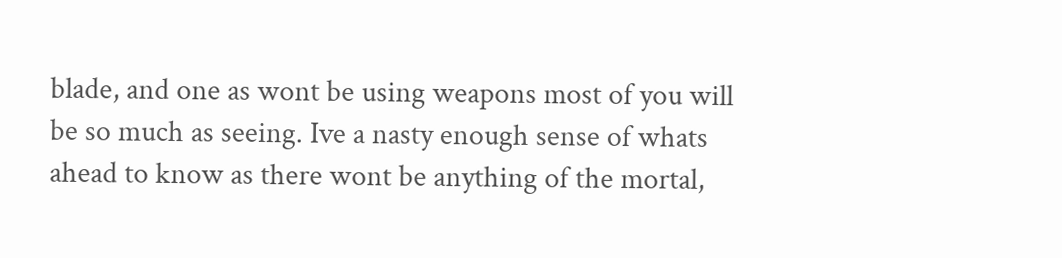blade, and one as wont be using weapons most of you will be so much as seeing. Ive a nasty enough sense of whats ahead to know as there wont be anything of the mortal,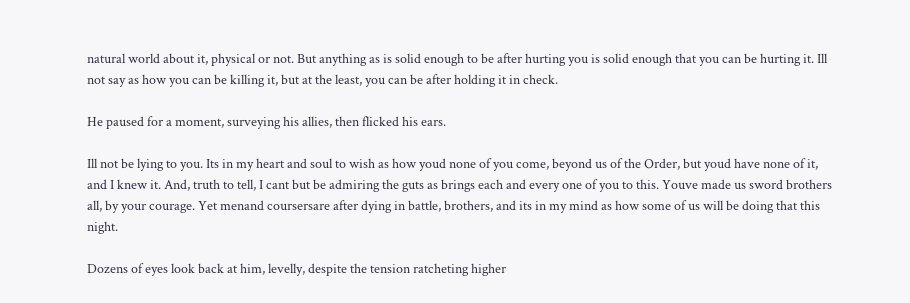natural world about it, physical or not. But anything as is solid enough to be after hurting you is solid enough that you can be hurting it. Ill not say as how you can be killing it, but at the least, you can be after holding it in check.

He paused for a moment, surveying his allies, then flicked his ears.

Ill not be lying to you. Its in my heart and soul to wish as how youd none of you come, beyond us of the Order, but youd have none of it, and I knew it. And, truth to tell, I cant but be admiring the guts as brings each and every one of you to this. Youve made us sword brothers all, by your courage. Yet menand coursersare after dying in battle, brothers, and its in my mind as how some of us will be doing that this night.

Dozens of eyes look back at him, levelly, despite the tension ratcheting higher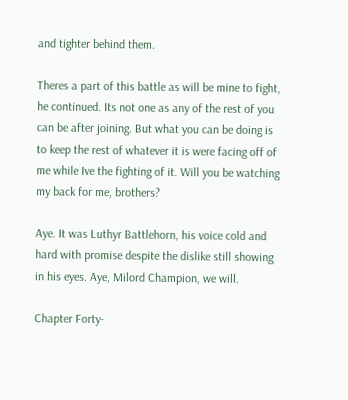and tighter behind them.

Theres a part of this battle as will be mine to fight, he continued. Its not one as any of the rest of you can be after joining. But what you can be doing is to keep the rest of whatever it is were facing off of me while Ive the fighting of it. Will you be watching my back for me, brothers?

Aye. It was Luthyr Battlehorn, his voice cold and hard with promise despite the dislike still showing in his eyes. Aye, Milord Champion, we will.

Chapter Forty-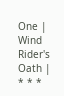One | Wind Rider's Oath | * * *